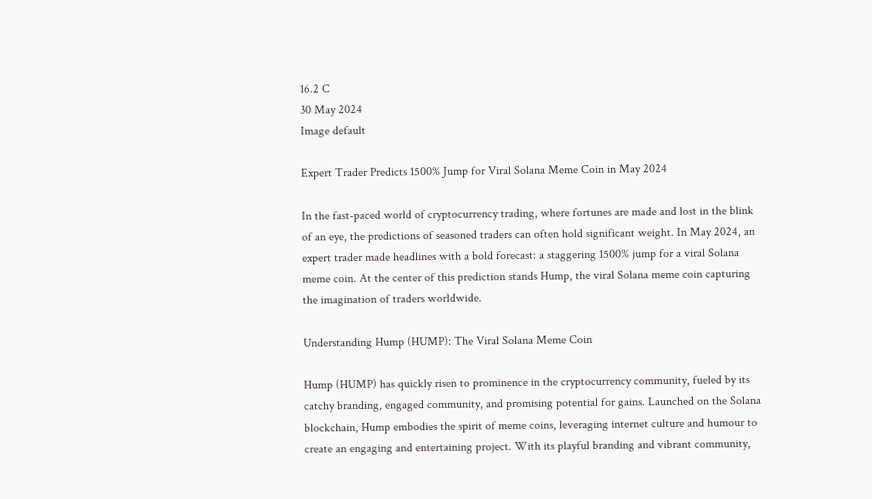16.2 C
30 May 2024
Image default

Expert Trader Predicts 1500% Jump for Viral Solana Meme Coin in May 2024

In the fast-paced world of cryptocurrency trading, where fortunes are made and lost in the blink of an eye, the predictions of seasoned traders can often hold significant weight. In May 2024, an expert trader made headlines with a bold forecast: a staggering 1500% jump for a viral Solana meme coin. At the center of this prediction stands Hump, the viral Solana meme coin capturing the imagination of traders worldwide.

Understanding Hump (HUMP): The Viral Solana Meme Coin

Hump (HUMP) has quickly risen to prominence in the cryptocurrency community, fueled by its catchy branding, engaged community, and promising potential for gains. Launched on the Solana blockchain, Hump embodies the spirit of meme coins, leveraging internet culture and humour to create an engaging and entertaining project. With its playful branding and vibrant community,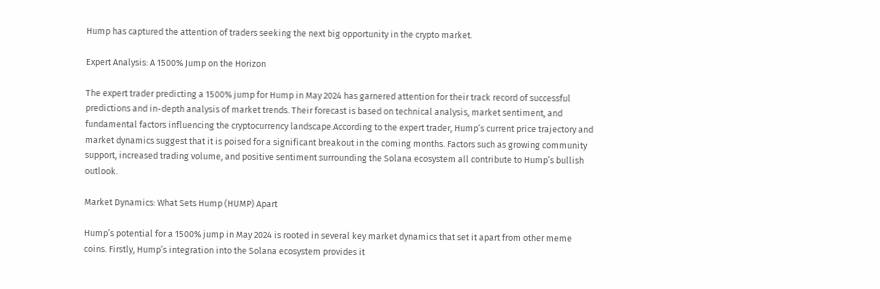Hump has captured the attention of traders seeking the next big opportunity in the crypto market.

Expert Analysis: A 1500% Jump on the Horizon

The expert trader predicting a 1500% jump for Hump in May 2024 has garnered attention for their track record of successful predictions and in-depth analysis of market trends. Their forecast is based on technical analysis, market sentiment, and fundamental factors influencing the cryptocurrency landscape.According to the expert trader, Hump’s current price trajectory and market dynamics suggest that it is poised for a significant breakout in the coming months. Factors such as growing community support, increased trading volume, and positive sentiment surrounding the Solana ecosystem all contribute to Hump’s bullish outlook.

Market Dynamics: What Sets Hump (HUMP) Apart

Hump’s potential for a 1500% jump in May 2024 is rooted in several key market dynamics that set it apart from other meme coins. Firstly, Hump’s integration into the Solana ecosystem provides it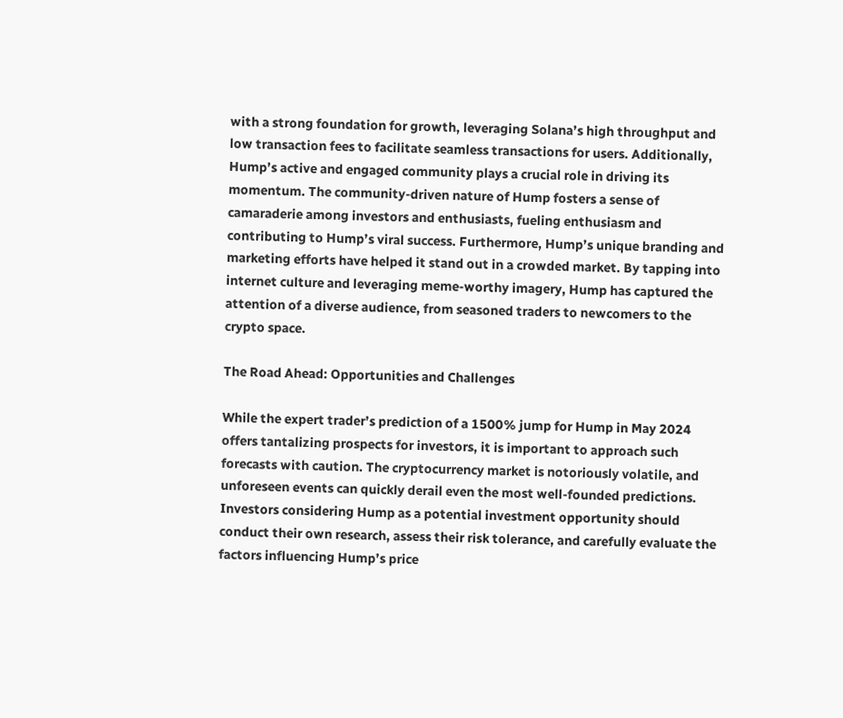with a strong foundation for growth, leveraging Solana’s high throughput and low transaction fees to facilitate seamless transactions for users. Additionally, Hump’s active and engaged community plays a crucial role in driving its momentum. The community-driven nature of Hump fosters a sense of camaraderie among investors and enthusiasts, fueling enthusiasm and contributing to Hump’s viral success. Furthermore, Hump’s unique branding and marketing efforts have helped it stand out in a crowded market. By tapping into internet culture and leveraging meme-worthy imagery, Hump has captured the attention of a diverse audience, from seasoned traders to newcomers to the crypto space.

The Road Ahead: Opportunities and Challenges

While the expert trader’s prediction of a 1500% jump for Hump in May 2024 offers tantalizing prospects for investors, it is important to approach such forecasts with caution. The cryptocurrency market is notoriously volatile, and unforeseen events can quickly derail even the most well-founded predictions. Investors considering Hump as a potential investment opportunity should conduct their own research, assess their risk tolerance, and carefully evaluate the factors influencing Hump’s price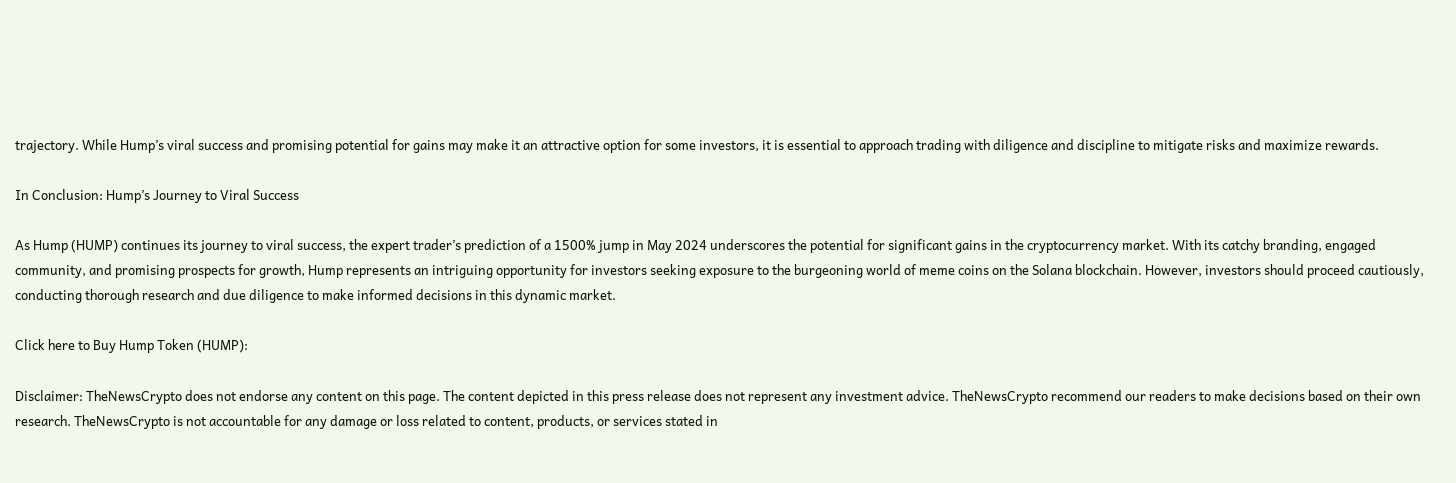trajectory. While Hump’s viral success and promising potential for gains may make it an attractive option for some investors, it is essential to approach trading with diligence and discipline to mitigate risks and maximize rewards.

In Conclusion: Hump’s Journey to Viral Success

As Hump (HUMP) continues its journey to viral success, the expert trader’s prediction of a 1500% jump in May 2024 underscores the potential for significant gains in the cryptocurrency market. With its catchy branding, engaged community, and promising prospects for growth, Hump represents an intriguing opportunity for investors seeking exposure to the burgeoning world of meme coins on the Solana blockchain. However, investors should proceed cautiously, conducting thorough research and due diligence to make informed decisions in this dynamic market.

Click here to Buy Hump Token (HUMP):

Disclaimer: TheNewsCrypto does not endorse any content on this page. The content depicted in this press release does not represent any investment advice. TheNewsCrypto recommend our readers to make decisions based on their own research. TheNewsCrypto is not accountable for any damage or loss related to content, products, or services stated in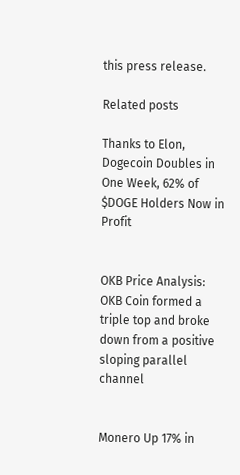this press release.

Related posts

Thanks to Elon, Dogecoin Doubles in One Week, 62% of $DOGE Holders Now in Profit


OKB Price Analysis: OKB Coin formed a triple top and broke down from a positive sloping parallel channel


Monero Up 17% in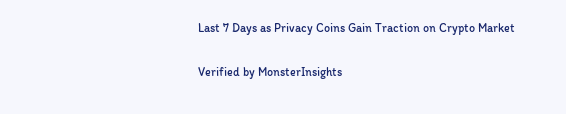Last 7 Days as Privacy Coins Gain Traction on Crypto Market

Verified by MonsterInsights